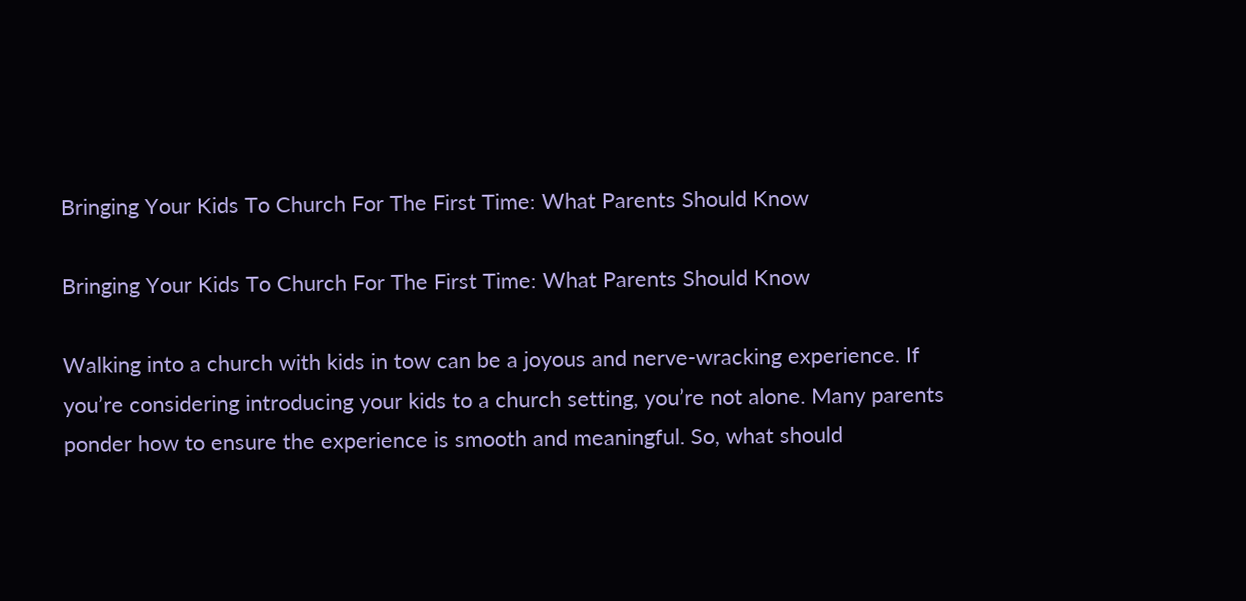Bringing Your Kids To Church For The First Time: What Parents Should Know

Bringing Your Kids To Church For The First Time: What Parents Should Know

Walking into a church with kids in tow can be a joyous and nerve-wracking experience. If you’re considering introducing your kids to a church setting, you’re not alone. Many parents ponder how to ensure the experience is smooth and meaningful. So, what should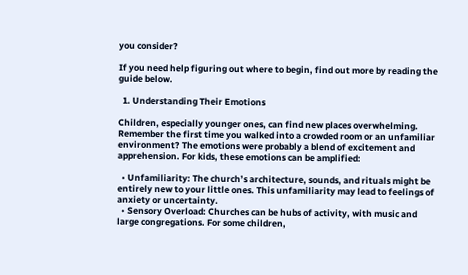you consider?

If you need help figuring out where to begin, find out more by reading the guide below.

  1. Understanding Their Emotions

Children, especially younger ones, can find new places overwhelming. Remember the first time you walked into a crowded room or an unfamiliar environment? The emotions were probably a blend of excitement and apprehension. For kids, these emotions can be amplified:

  • Unfamiliarity: The church’s architecture, sounds, and rituals might be entirely new to your little ones. This unfamiliarity may lead to feelings of anxiety or uncertainty.
  • Sensory Overload: Churches can be hubs of activity, with music and large congregations. For some children,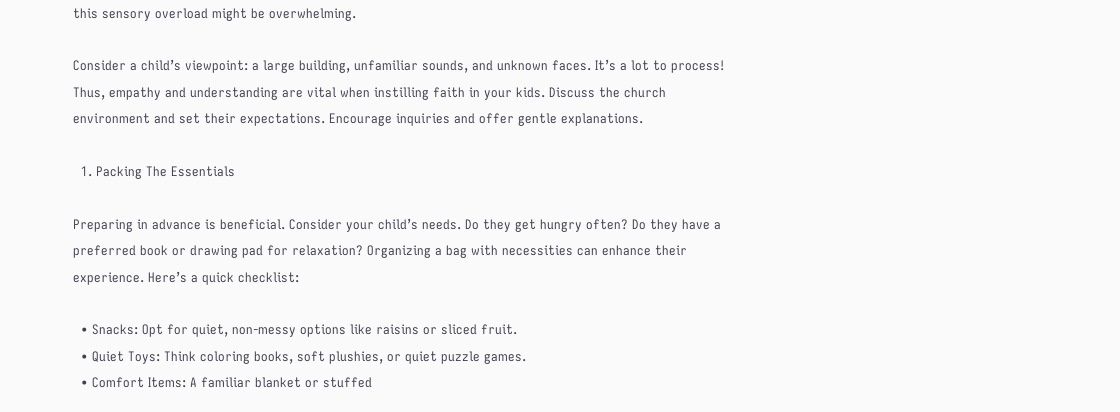this sensory overload might be overwhelming.

Consider a child’s viewpoint: a large building, unfamiliar sounds, and unknown faces. It’s a lot to process! Thus, empathy and understanding are vital when instilling faith in your kids. Discuss the church environment and set their expectations. Encourage inquiries and offer gentle explanations.

  1. Packing The Essentials

Preparing in advance is beneficial. Consider your child’s needs. Do they get hungry often? Do they have a preferred book or drawing pad for relaxation? Organizing a bag with necessities can enhance their experience. Here’s a quick checklist:

  • Snacks: Opt for quiet, non-messy options like raisins or sliced fruit.
  • Quiet Toys: Think coloring books, soft plushies, or quiet puzzle games.
  • Comfort Items: A familiar blanket or stuffed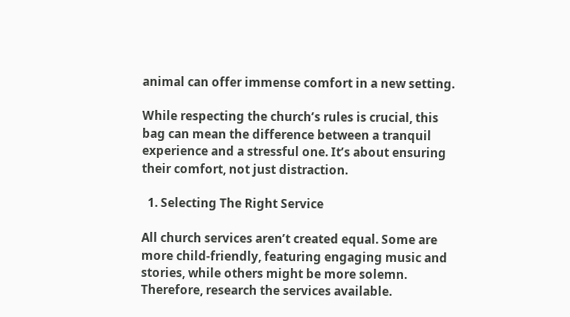animal can offer immense comfort in a new setting.

While respecting the church’s rules is crucial, this bag can mean the difference between a tranquil experience and a stressful one. It’s about ensuring their comfort, not just distraction.

  1. Selecting The Right Service

All church services aren’t created equal. Some are more child-friendly, featuring engaging music and stories, while others might be more solemn. Therefore, research the services available.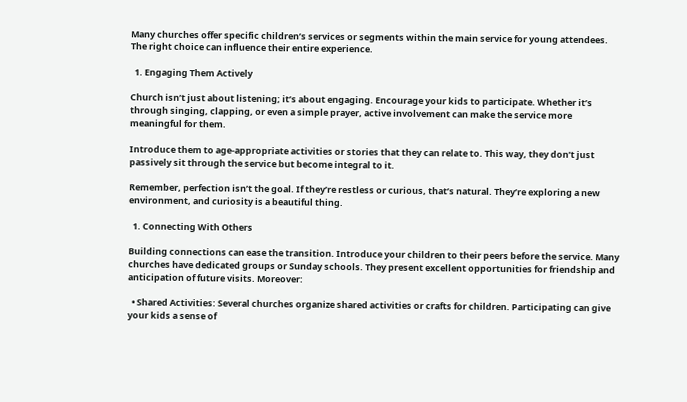Many churches offer specific children’s services or segments within the main service for young attendees. The right choice can influence their entire experience.

  1. Engaging Them Actively

Church isn’t just about listening; it’s about engaging. Encourage your kids to participate. Whether it’s through singing, clapping, or even a simple prayer, active involvement can make the service more meaningful for them.

Introduce them to age-appropriate activities or stories that they can relate to. This way, they don’t just passively sit through the service but become integral to it.

Remember, perfection isn’t the goal. If they’re restless or curious, that’s natural. They’re exploring a new environment, and curiosity is a beautiful thing.

  1. Connecting With Others

Building connections can ease the transition. Introduce your children to their peers before the service. Many churches have dedicated groups or Sunday schools. They present excellent opportunities for friendship and anticipation of future visits. Moreover:

  • Shared Activities: Several churches organize shared activities or crafts for children. Participating can give your kids a sense of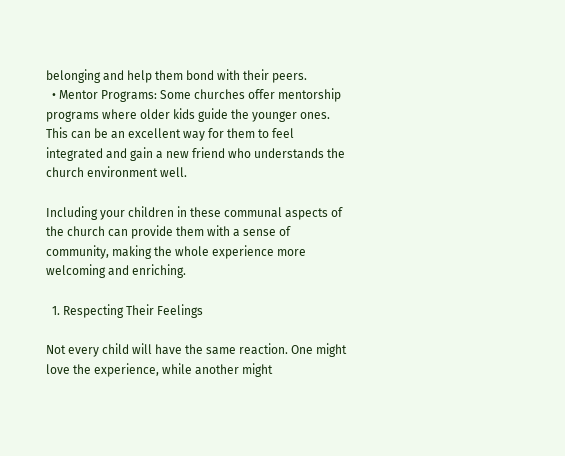belonging and help them bond with their peers.
  • Mentor Programs: Some churches offer mentorship programs where older kids guide the younger ones. This can be an excellent way for them to feel integrated and gain a new friend who understands the church environment well.

Including your children in these communal aspects of the church can provide them with a sense of community, making the whole experience more welcoming and enriching.

  1. Respecting Their Feelings

Not every child will have the same reaction. One might love the experience, while another might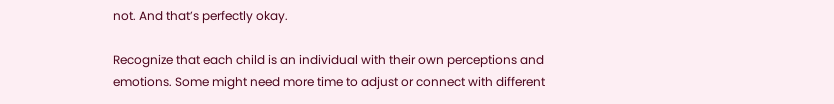not. And that’s perfectly okay.

Recognize that each child is an individual with their own perceptions and emotions. Some might need more time to adjust or connect with different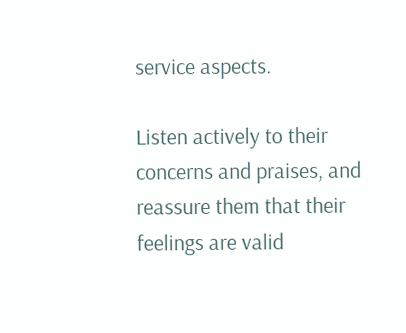service aspects.

Listen actively to their concerns and praises, and reassure them that their feelings are valid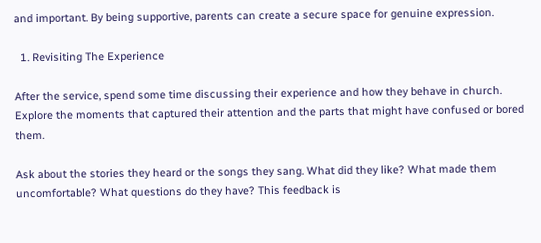and important. By being supportive, parents can create a secure space for genuine expression.

  1. Revisiting The Experience

After the service, spend some time discussing their experience and how they behave in church. Explore the moments that captured their attention and the parts that might have confused or bored them.

Ask about the stories they heard or the songs they sang. What did they like? What made them uncomfortable? What questions do they have? This feedback is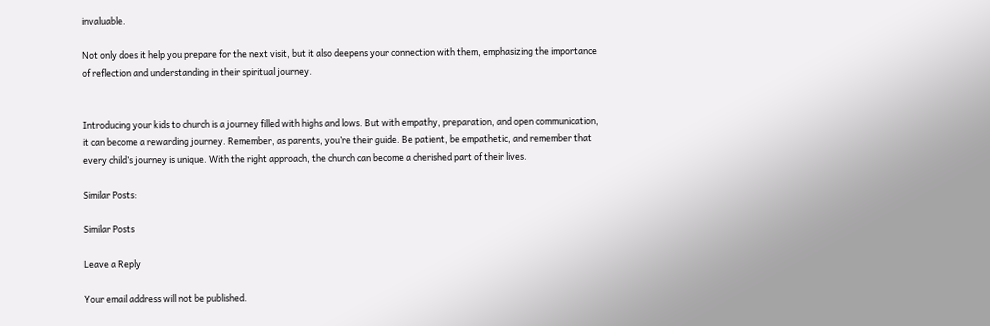invaluable.

Not only does it help you prepare for the next visit, but it also deepens your connection with them, emphasizing the importance of reflection and understanding in their spiritual journey.


Introducing your kids to church is a journey filled with highs and lows. But with empathy, preparation, and open communication, it can become a rewarding journey. Remember, as parents, you’re their guide. Be patient, be empathetic, and remember that every child’s journey is unique. With the right approach, the church can become a cherished part of their lives.

Similar Posts:

Similar Posts

Leave a Reply

Your email address will not be published.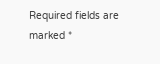Required fields are marked *